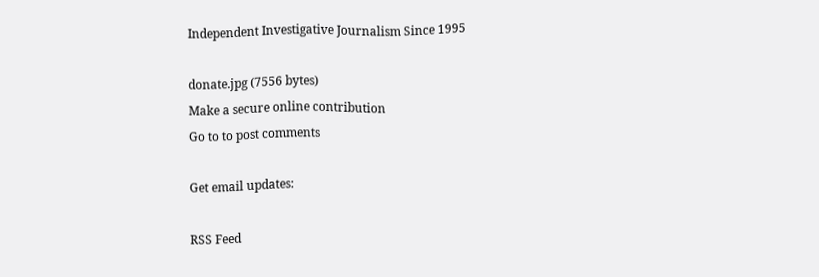Independent Investigative Journalism Since 1995

donate.jpg (7556 bytes)
Make a secure online contribution
Go to to post comments

Get email updates:

RSS Feed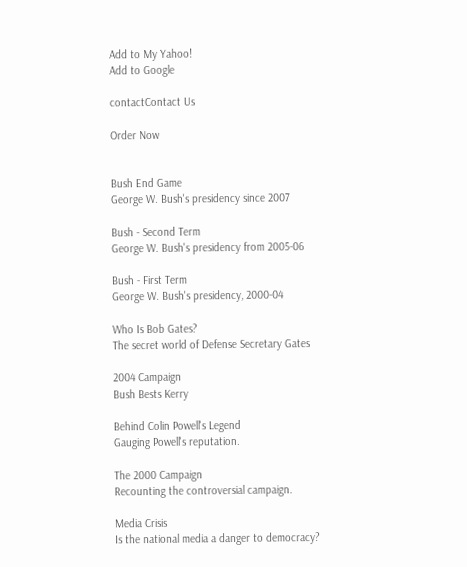Add to My Yahoo!
Add to Google

contactContact Us

Order Now


Bush End Game
George W. Bush's presidency since 2007

Bush - Second Term
George W. Bush's presidency from 2005-06

Bush - First Term
George W. Bush's presidency, 2000-04

Who Is Bob Gates?
The secret world of Defense Secretary Gates

2004 Campaign
Bush Bests Kerry

Behind Colin Powell's Legend
Gauging Powell's reputation.

The 2000 Campaign
Recounting the controversial campaign.

Media Crisis
Is the national media a danger to democracy?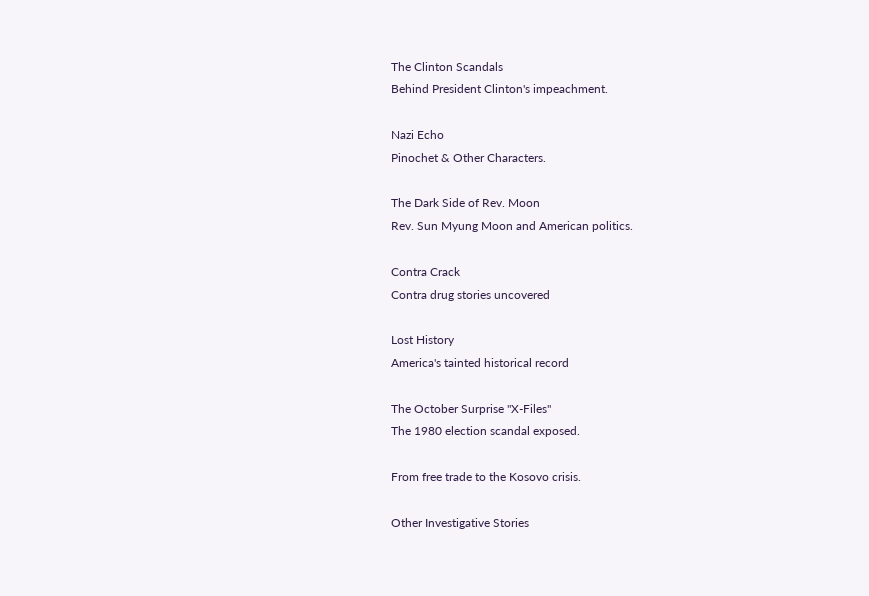The Clinton Scandals
Behind President Clinton's impeachment.

Nazi Echo
Pinochet & Other Characters.

The Dark Side of Rev. Moon
Rev. Sun Myung Moon and American politics.

Contra Crack
Contra drug stories uncovered

Lost History
America's tainted historical record

The October Surprise "X-Files"
The 1980 election scandal exposed.

From free trade to the Kosovo crisis.

Other Investigative Stories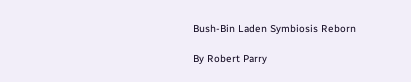Bush-Bin Laden Symbiosis Reborn

By Robert Parry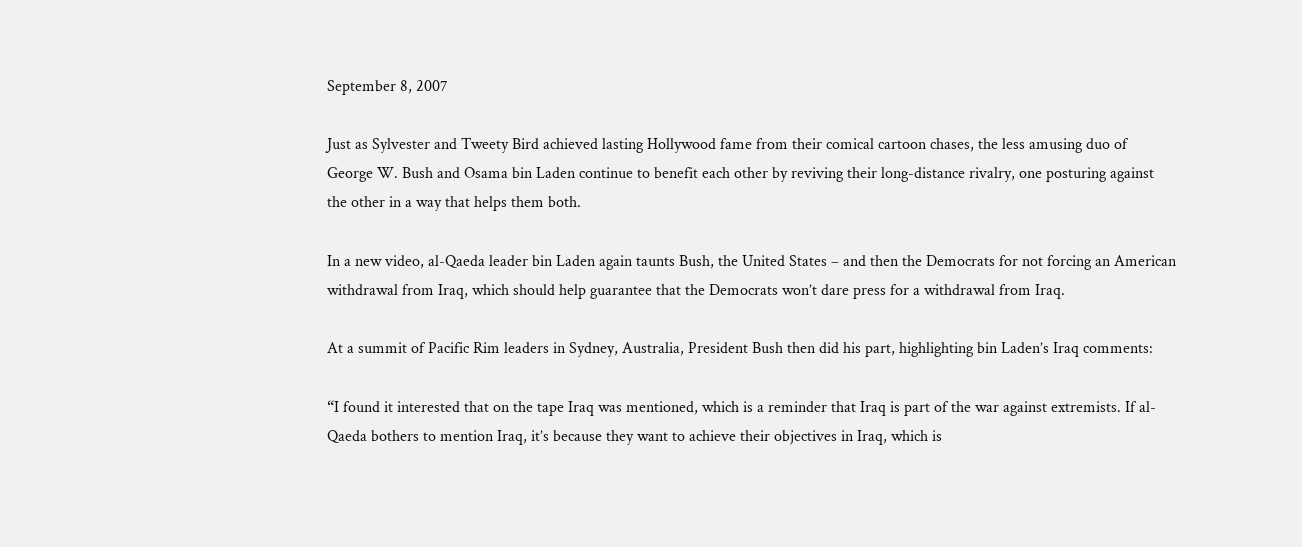September 8, 2007

Just as Sylvester and Tweety Bird achieved lasting Hollywood fame from their comical cartoon chases, the less amusing duo of George W. Bush and Osama bin Laden continue to benefit each other by reviving their long-distance rivalry, one posturing against the other in a way that helps them both.

In a new video, al-Qaeda leader bin Laden again taunts Bush, the United States – and then the Democrats for not forcing an American withdrawal from Iraq, which should help guarantee that the Democrats won’t dare press for a withdrawal from Iraq.

At a summit of Pacific Rim leaders in Sydney, Australia, President Bush then did his part, highlighting bin Laden’s Iraq comments:

“I found it interested that on the tape Iraq was mentioned, which is a reminder that Iraq is part of the war against extremists. If al-Qaeda bothers to mention Iraq, it’s because they want to achieve their objectives in Iraq, which is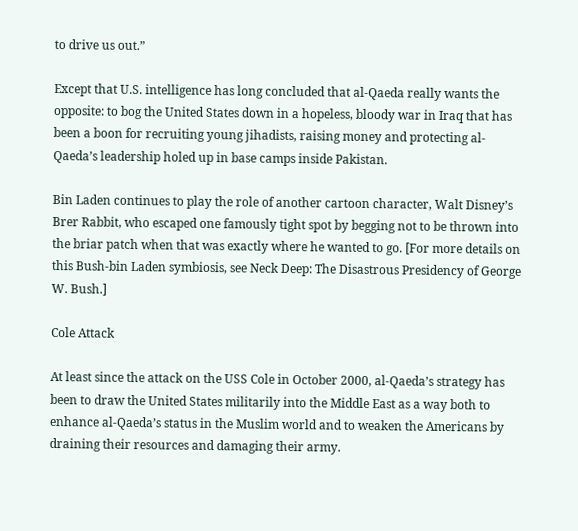to drive us out.”

Except that U.S. intelligence has long concluded that al-Qaeda really wants the opposite: to bog the United States down in a hopeless, bloody war in Iraq that has been a boon for recruiting young jihadists, raising money and protecting al-Qaeda’s leadership holed up in base camps inside Pakistan.

Bin Laden continues to play the role of another cartoon character, Walt Disney’s Brer Rabbit, who escaped one famously tight spot by begging not to be thrown into the briar patch when that was exactly where he wanted to go. [For more details on this Bush-bin Laden symbiosis, see Neck Deep: The Disastrous Presidency of George W. Bush.]

Cole Attack

At least since the attack on the USS Cole in October 2000, al-Qaeda’s strategy has been to draw the United States militarily into the Middle East as a way both to enhance al-Qaeda’s status in the Muslim world and to weaken the Americans by draining their resources and damaging their army.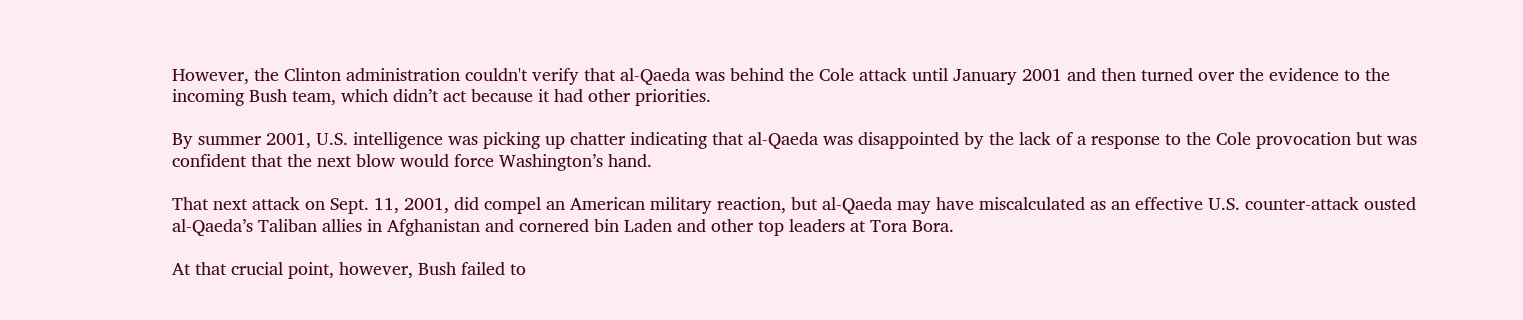However, the Clinton administration couldn't verify that al-Qaeda was behind the Cole attack until January 2001 and then turned over the evidence to the incoming Bush team, which didn’t act because it had other priorities.

By summer 2001, U.S. intelligence was picking up chatter indicating that al-Qaeda was disappointed by the lack of a response to the Cole provocation but was confident that the next blow would force Washington’s hand.

That next attack on Sept. 11, 2001, did compel an American military reaction, but al-Qaeda may have miscalculated as an effective U.S. counter-attack ousted al-Qaeda’s Taliban allies in Afghanistan and cornered bin Laden and other top leaders at Tora Bora.

At that crucial point, however, Bush failed to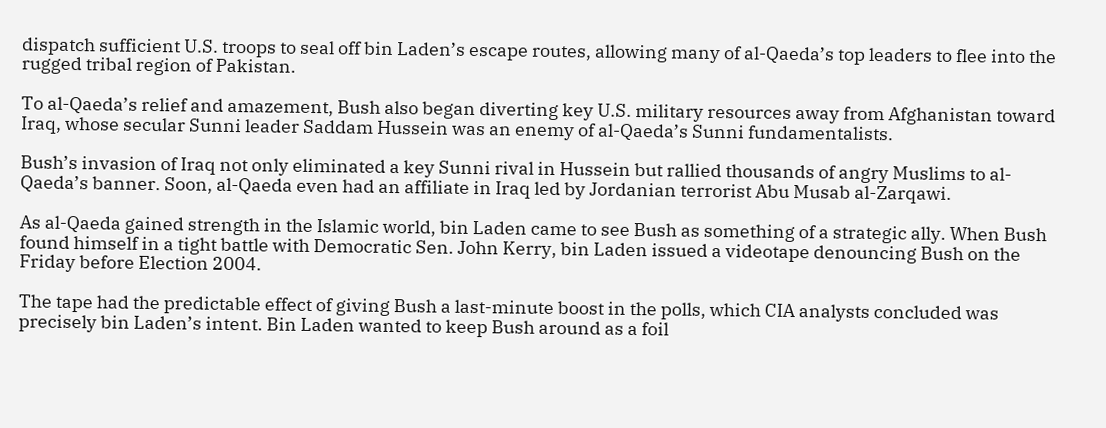dispatch sufficient U.S. troops to seal off bin Laden’s escape routes, allowing many of al-Qaeda’s top leaders to flee into the rugged tribal region of Pakistan.

To al-Qaeda’s relief and amazement, Bush also began diverting key U.S. military resources away from Afghanistan toward Iraq, whose secular Sunni leader Saddam Hussein was an enemy of al-Qaeda’s Sunni fundamentalists.

Bush’s invasion of Iraq not only eliminated a key Sunni rival in Hussein but rallied thousands of angry Muslims to al-Qaeda’s banner. Soon, al-Qaeda even had an affiliate in Iraq led by Jordanian terrorist Abu Musab al-Zarqawi.

As al-Qaeda gained strength in the Islamic world, bin Laden came to see Bush as something of a strategic ally. When Bush found himself in a tight battle with Democratic Sen. John Kerry, bin Laden issued a videotape denouncing Bush on the Friday before Election 2004.

The tape had the predictable effect of giving Bush a last-minute boost in the polls, which CIA analysts concluded was precisely bin Laden’s intent. Bin Laden wanted to keep Bush around as a foil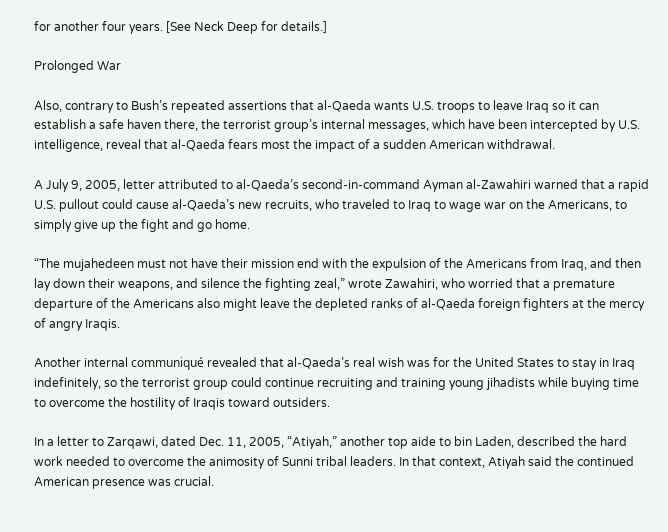for another four years. [See Neck Deep for details.]

Prolonged War

Also, contrary to Bush’s repeated assertions that al-Qaeda wants U.S. troops to leave Iraq so it can establish a safe haven there, the terrorist group’s internal messages, which have been intercepted by U.S. intelligence, reveal that al-Qaeda fears most the impact of a sudden American withdrawal.

A July 9, 2005, letter attributed to al-Qaeda’s second-in-command Ayman al-Zawahiri warned that a rapid U.S. pullout could cause al-Qaeda’s new recruits, who traveled to Iraq to wage war on the Americans, to simply give up the fight and go home.

“The mujahedeen must not have their mission end with the expulsion of the Americans from Iraq, and then lay down their weapons, and silence the fighting zeal,” wrote Zawahiri, who worried that a premature departure of the Americans also might leave the depleted ranks of al-Qaeda foreign fighters at the mercy of angry Iraqis.

Another internal communiqué revealed that al-Qaeda’s real wish was for the United States to stay in Iraq indefinitely, so the terrorist group could continue recruiting and training young jihadists while buying time to overcome the hostility of Iraqis toward outsiders.

In a letter to Zarqawi, dated Dec. 11, 2005, “Atiyah,” another top aide to bin Laden, described the hard work needed to overcome the animosity of Sunni tribal leaders. In that context, Atiyah said the continued American presence was crucial.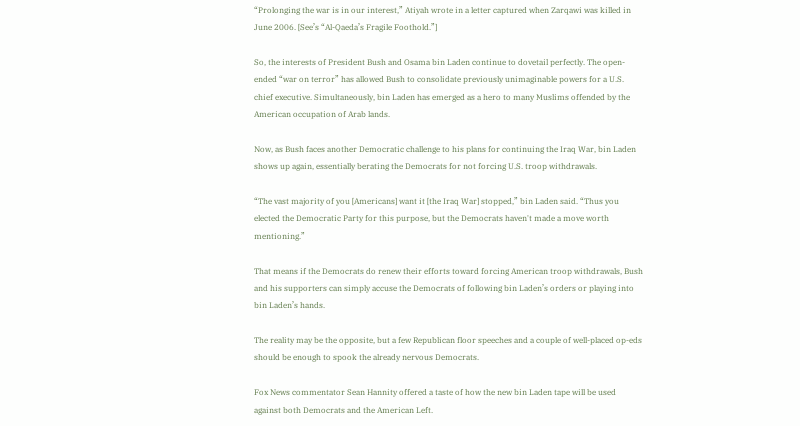“Prolonging the war is in our interest,” Atiyah wrote in a letter captured when Zarqawi was killed in June 2006. [See’s “Al-Qaeda’s Fragile Foothold.”]

So, the interests of President Bush and Osama bin Laden continue to dovetail perfectly. The open-ended “war on terror” has allowed Bush to consolidate previously unimaginable powers for a U.S. chief executive. Simultaneously, bin Laden has emerged as a hero to many Muslims offended by the American occupation of Arab lands.

Now, as Bush faces another Democratic challenge to his plans for continuing the Iraq War, bin Laden shows up again, essentially berating the Democrats for not forcing U.S. troop withdrawals.

“The vast majority of you [Americans] want it [the Iraq War] stopped,” bin Laden said. “Thus you elected the Democratic Party for this purpose, but the Democrats haven't made a move worth mentioning.”

That means if the Democrats do renew their efforts toward forcing American troop withdrawals, Bush and his supporters can simply accuse the Democrats of following bin Laden’s orders or playing into bin Laden’s hands.

The reality may be the opposite, but a few Republican floor speeches and a couple of well-placed op-eds should be enough to spook the already nervous Democrats.

Fox News commentator Sean Hannity offered a taste of how the new bin Laden tape will be used against both Democrats and the American Left.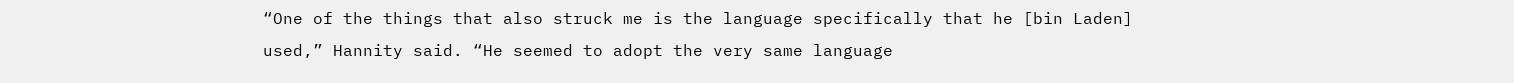“One of the things that also struck me is the language specifically that he [bin Laden] used,” Hannity said. “He seemed to adopt the very same language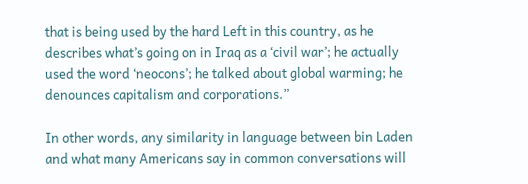that is being used by the hard Left in this country, as he describes what’s going on in Iraq as a ‘civil war’; he actually used the word ‘neocons’; he talked about global warming; he denounces capitalism and corporations.”

In other words, any similarity in language between bin Laden and what many Americans say in common conversations will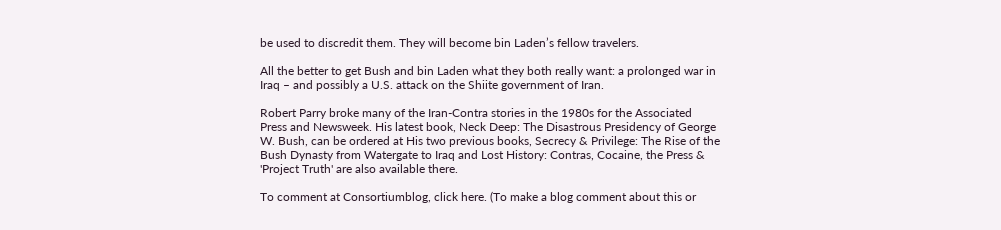be used to discredit them. They will become bin Laden’s fellow travelers.

All the better to get Bush and bin Laden what they both really want: a prolonged war in Iraq – and possibly a U.S. attack on the Shiite government of Iran.

Robert Parry broke many of the Iran-Contra stories in the 1980s for the Associated Press and Newsweek. His latest book, Neck Deep: The Disastrous Presidency of George W. Bush, can be ordered at His two previous books, Secrecy & Privilege: The Rise of the Bush Dynasty from Watergate to Iraq and Lost History: Contras, Cocaine, the Press & 'Project Truth' are also available there.

To comment at Consortiumblog, click here. (To make a blog comment about this or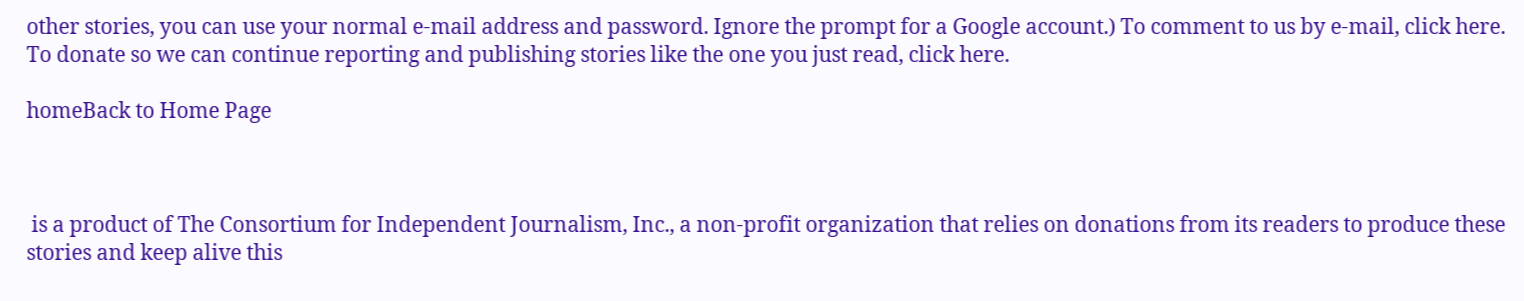other stories, you can use your normal e-mail address and password. Ignore the prompt for a Google account.) To comment to us by e-mail, click here. To donate so we can continue reporting and publishing stories like the one you just read, click here.

homeBack to Home Page



 is a product of The Consortium for Independent Journalism, Inc., a non-profit organization that relies on donations from its readers to produce these stories and keep alive this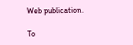Web publication.

To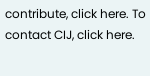contribute, click here. To contact CIJ, click here.